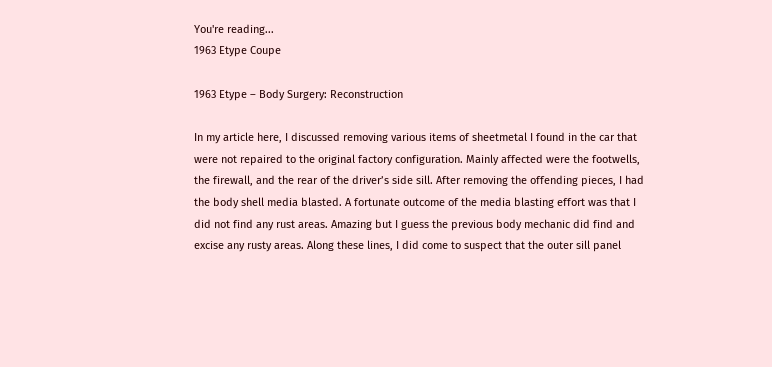You're reading...
1963 Etype Coupe

1963 Etype – Body Surgery: Reconstruction

In my article here, I discussed removing various items of sheetmetal I found in the car that were not repaired to the original factory configuration. Mainly affected were the footwells, the firewall, and the rear of the driver’s side sill. After removing the offending pieces, I had the body shell media blasted. A fortunate outcome of the media blasting effort was that I did not find any rust areas. Amazing but I guess the previous body mechanic did find and excise any rusty areas. Along these lines, I did come to suspect that the outer sill panel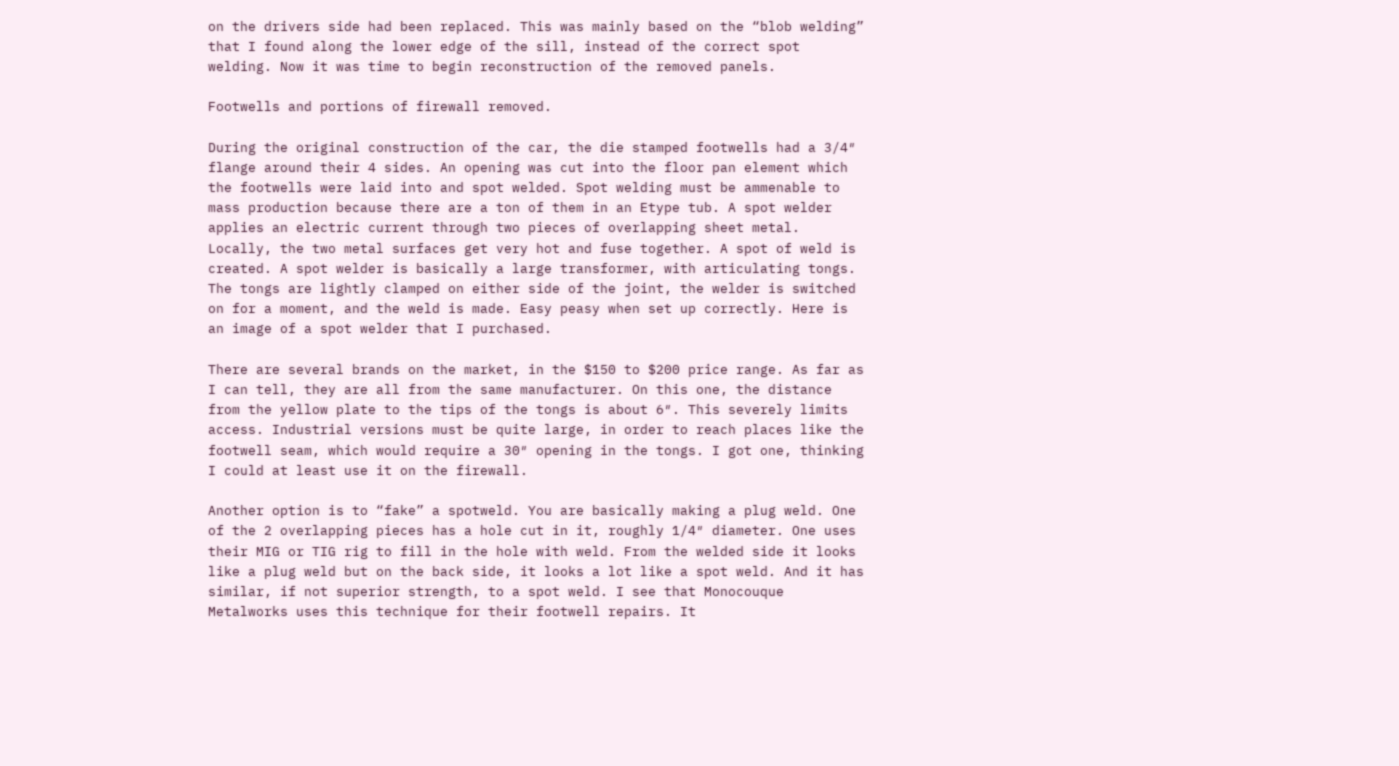on the drivers side had been replaced. This was mainly based on the “blob welding” that I found along the lower edge of the sill, instead of the correct spot welding. Now it was time to begin reconstruction of the removed panels.

Footwells and portions of firewall removed.

During the original construction of the car, the die stamped footwells had a 3/4″ flange around their 4 sides. An opening was cut into the floor pan element which the footwells were laid into and spot welded. Spot welding must be ammenable to mass production because there are a ton of them in an Etype tub. A spot welder applies an electric current through two pieces of overlapping sheet metal. Locally, the two metal surfaces get very hot and fuse together. A spot of weld is created. A spot welder is basically a large transformer, with articulating tongs. The tongs are lightly clamped on either side of the joint, the welder is switched on for a moment, and the weld is made. Easy peasy when set up correctly. Here is an image of a spot welder that I purchased.

There are several brands on the market, in the $150 to $200 price range. As far as I can tell, they are all from the same manufacturer. On this one, the distance from the yellow plate to the tips of the tongs is about 6″. This severely limits access. Industrial versions must be quite large, in order to reach places like the footwell seam, which would require a 30″ opening in the tongs. I got one, thinking I could at least use it on the firewall.

Another option is to “fake” a spotweld. You are basically making a plug weld. One of the 2 overlapping pieces has a hole cut in it, roughly 1/4″ diameter. One uses their MIG or TIG rig to fill in the hole with weld. From the welded side it looks like a plug weld but on the back side, it looks a lot like a spot weld. And it has similar, if not superior strength, to a spot weld. I see that Monocouque Metalworks uses this technique for their footwell repairs. It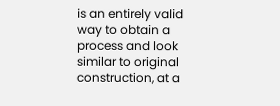is an entirely valid way to obtain a process and look similar to original construction, at a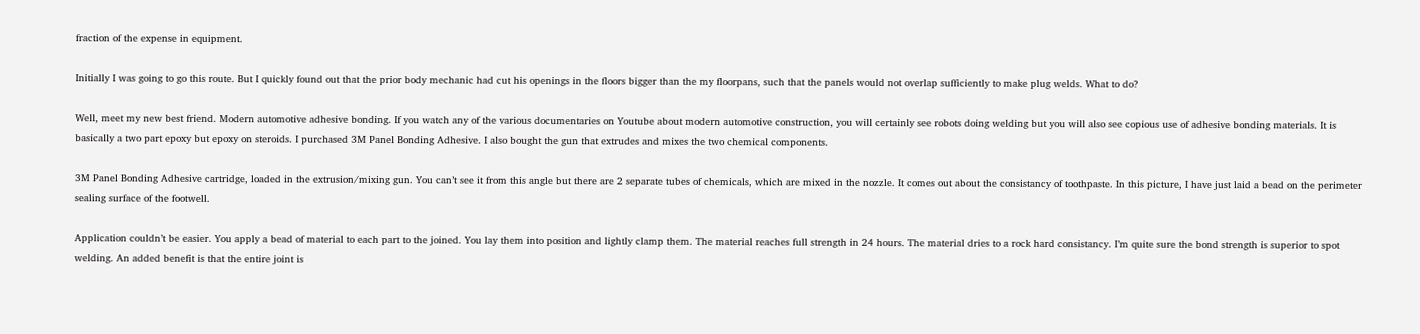fraction of the expense in equipment.

Initially I was going to go this route. But I quickly found out that the prior body mechanic had cut his openings in the floors bigger than the my floorpans, such that the panels would not overlap sufficiently to make plug welds. What to do?

Well, meet my new best friend. Modern automotive adhesive bonding. If you watch any of the various documentaries on Youtube about modern automotive construction, you will certainly see robots doing welding but you will also see copious use of adhesive bonding materials. It is basically a two part epoxy but epoxy on steroids. I purchased 3M Panel Bonding Adhesive. I also bought the gun that extrudes and mixes the two chemical components.

3M Panel Bonding Adhesive cartridge, loaded in the extrusion/mixing gun. You can’t see it from this angle but there are 2 separate tubes of chemicals, which are mixed in the nozzle. It comes out about the consistancy of toothpaste. In this picture, I have just laid a bead on the perimeter sealing surface of the footwell.

Application couldn’t be easier. You apply a bead of material to each part to the joined. You lay them into position and lightly clamp them. The material reaches full strength in 24 hours. The material dries to a rock hard consistancy. I’m quite sure the bond strength is superior to spot welding. An added benefit is that the entire joint is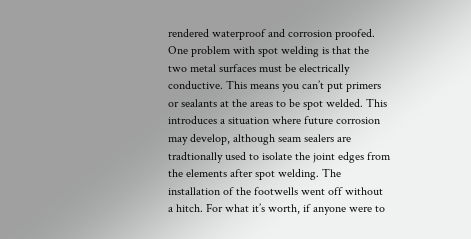rendered waterproof and corrosion proofed. One problem with spot welding is that the two metal surfaces must be electrically conductive. This means you can’t put primers or sealants at the areas to be spot welded. This introduces a situation where future corrosion may develop, although seam sealers are tradtionally used to isolate the joint edges from the elements after spot welding. The installation of the footwells went off without a hitch. For what it’s worth, if anyone were to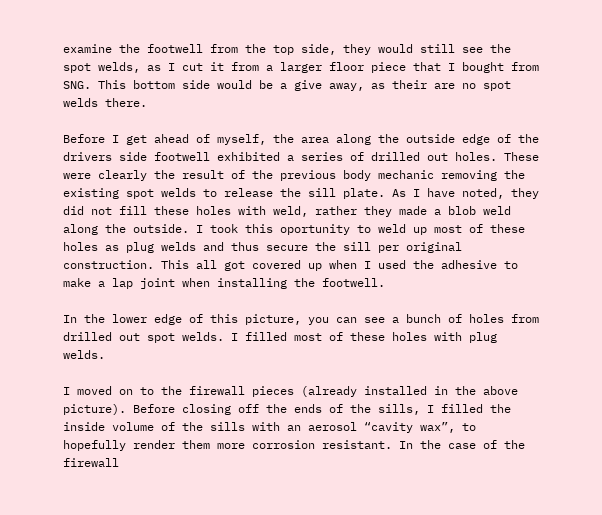examine the footwell from the top side, they would still see the spot welds, as I cut it from a larger floor piece that I bought from SNG. This bottom side would be a give away, as their are no spot welds there.

Before I get ahead of myself, the area along the outside edge of the drivers side footwell exhibited a series of drilled out holes. These were clearly the result of the previous body mechanic removing the existing spot welds to release the sill plate. As I have noted, they did not fill these holes with weld, rather they made a blob weld along the outside. I took this oportunity to weld up most of these holes as plug welds and thus secure the sill per original construction. This all got covered up when I used the adhesive to make a lap joint when installing the footwell.

In the lower edge of this picture, you can see a bunch of holes from drilled out spot welds. I filled most of these holes with plug welds.

I moved on to the firewall pieces (already installed in the above picture). Before closing off the ends of the sills, I filled the inside volume of the sills with an aerosol “cavity wax”, to hopefully render them more corrosion resistant. In the case of the firewall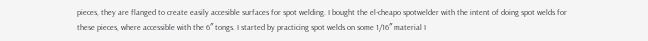pieces, they are flanged to create easily accesible surfaces for spot welding. I bought the el-cheapo spotwelder with the intent of doing spot welds for these pieces, where accessible with the 6″ tongs. I started by practicing spot welds on some 1/16″ material I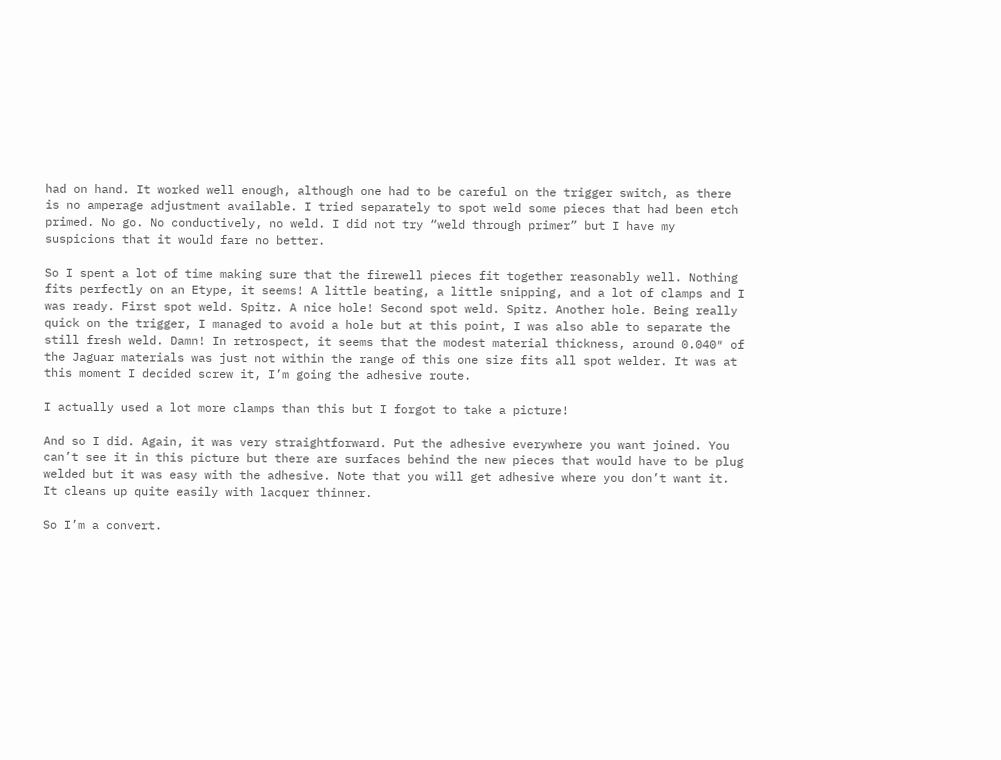had on hand. It worked well enough, although one had to be careful on the trigger switch, as there is no amperage adjustment available. I tried separately to spot weld some pieces that had been etch primed. No go. No conductively, no weld. I did not try “weld through primer” but I have my suspicions that it would fare no better.

So I spent a lot of time making sure that the firewell pieces fit together reasonably well. Nothing fits perfectly on an Etype, it seems! A little beating, a little snipping, and a lot of clamps and I was ready. First spot weld. Spitz. A nice hole! Second spot weld. Spitz. Another hole. Being really quick on the trigger, I managed to avoid a hole but at this point, I was also able to separate the still fresh weld. Damn! In retrospect, it seems that the modest material thickness, around 0.040″ of the Jaguar materials was just not within the range of this one size fits all spot welder. It was at this moment I decided screw it, I’m going the adhesive route.

I actually used a lot more clamps than this but I forgot to take a picture!

And so I did. Again, it was very straightforward. Put the adhesive everywhere you want joined. You can’t see it in this picture but there are surfaces behind the new pieces that would have to be plug welded but it was easy with the adhesive. Note that you will get adhesive where you don’t want it. It cleans up quite easily with lacquer thinner.

So I’m a convert.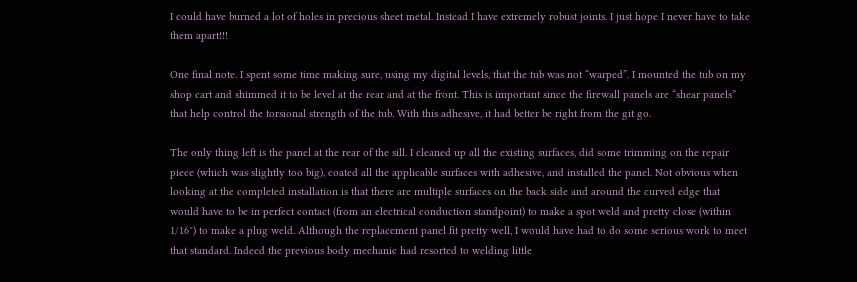I could have burned a lot of holes in precious sheet metal. Instead I have extremely robust joints. I just hope I never have to take them apart!!!

One final note. I spent some time making sure, using my digital levels, that the tub was not “warped”. I mounted the tub on my shop cart and shimmed it to be level at the rear and at the front. This is important since the firewall panels are “shear panels” that help control the torsional strength of the tub. With this adhesive, it had better be right from the git go.

The only thing left is the panel at the rear of the sill. I cleaned up all the existing surfaces, did some trimming on the repair piece (which was slightly too big), coated all the applicable surfaces with adhesive, and installed the panel. Not obvious when looking at the completed installation is that there are multiple surfaces on the back side and around the curved edge that would have to be in perfect contact (from an electrical conduction standpoint) to make a spot weld and pretty close (within 1/16″) to make a plug weld. Although the replacement panel fit pretty well, I would have had to do some serious work to meet that standard. Indeed the previous body mechanic had resorted to welding little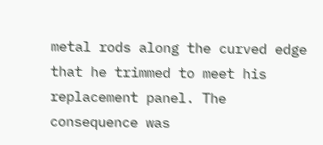metal rods along the curved edge that he trimmed to meet his replacement panel. The consequence was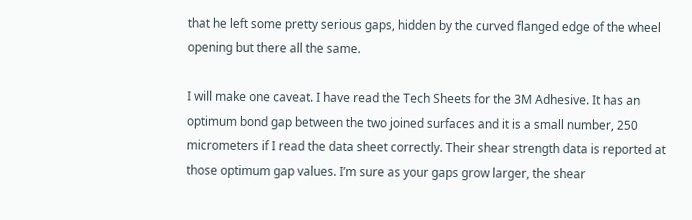that he left some pretty serious gaps, hidden by the curved flanged edge of the wheel opening but there all the same.

I will make one caveat. I have read the Tech Sheets for the 3M Adhesive. It has an optimum bond gap between the two joined surfaces and it is a small number, 250 micrometers if I read the data sheet correctly. Their shear strength data is reported at those optimum gap values. I’m sure as your gaps grow larger, the shear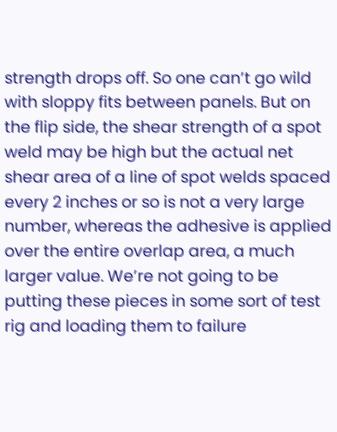strength drops off. So one can’t go wild with sloppy fits between panels. But on the flip side, the shear strength of a spot weld may be high but the actual net shear area of a line of spot welds spaced every 2 inches or so is not a very large number, whereas the adhesive is applied over the entire overlap area, a much larger value. We’re not going to be putting these pieces in some sort of test rig and loading them to failure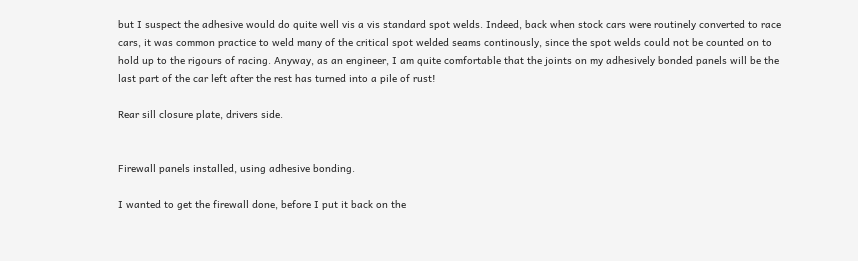but I suspect the adhesive would do quite well vis a vis standard spot welds. Indeed, back when stock cars were routinely converted to race cars, it was common practice to weld many of the critical spot welded seams continously, since the spot welds could not be counted on to hold up to the rigours of racing. Anyway, as an engineer, I am quite comfortable that the joints on my adhesively bonded panels will be the last part of the car left after the rest has turned into a pile of rust!

Rear sill closure plate, drivers side.


Firewall panels installed, using adhesive bonding.

I wanted to get the firewall done, before I put it back on the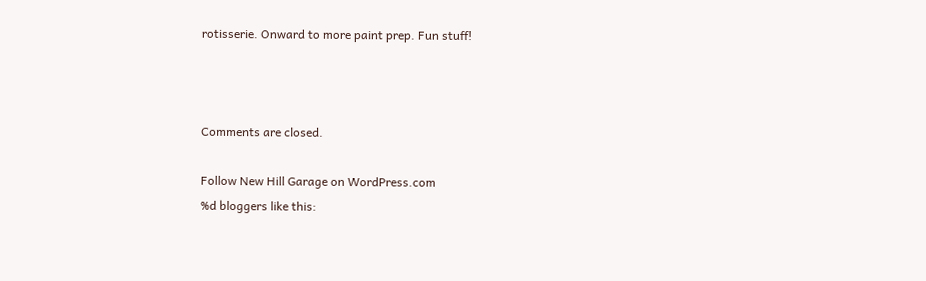rotisserie. Onward to more paint prep. Fun stuff!



Comments are closed.

Follow New Hill Garage on WordPress.com
%d bloggers like this: